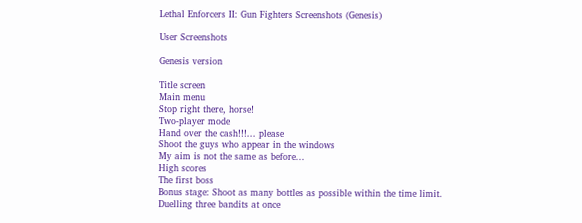Lethal Enforcers II: Gun Fighters Screenshots (Genesis)

User Screenshots

Genesis version

Title screen
Main menu
Stop right there, horse!
Two-player mode
Hand over the cash!!!... please
Shoot the guys who appear in the windows
My aim is not the same as before...
High scores
The first boss
Bonus stage: Shoot as many bottles as possible within the time limit.
Duelling three bandits at once